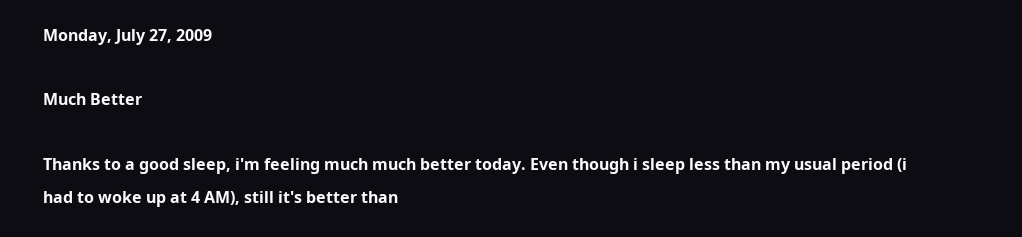Monday, July 27, 2009

Much Better

Thanks to a good sleep, i'm feeling much much better today. Even though i sleep less than my usual period (i had to woke up at 4 AM), still it's better than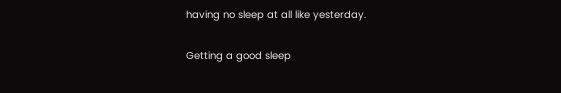having no sleep at all like yesterday.

Getting a good sleep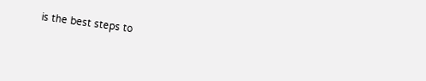is the best steps to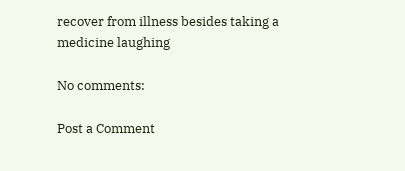recover from illness besides taking a medicine laughing

No comments:

Post a Comment